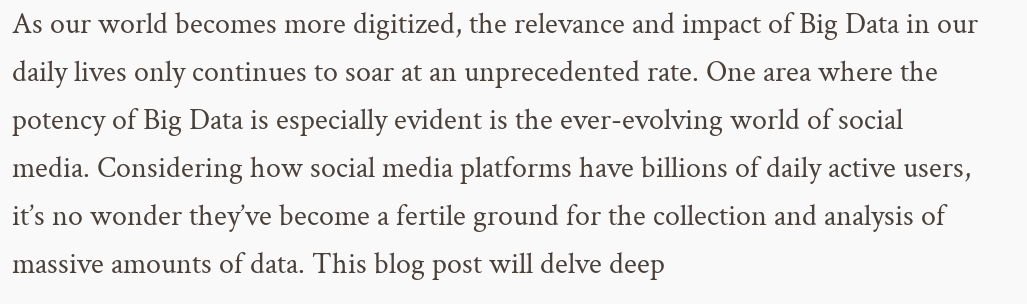As our world becomes more digitized, the relevance and impact of Big Data in our daily lives only continues to soar at an unprecedented rate. One area where the potency of Big Data is especially evident is the ever-evolving world of social media. Considering how social media platforms have billions of daily active users, it’s no wonder they’ve become a fertile ground for the collection and analysis of massive amounts of data. This blog post will delve deep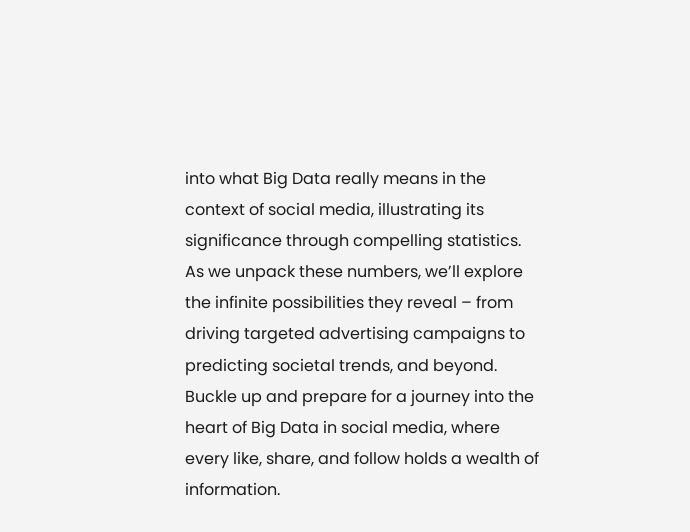into what Big Data really means in the context of social media, illustrating its significance through compelling statistics. As we unpack these numbers, we’ll explore the infinite possibilities they reveal – from driving targeted advertising campaigns to predicting societal trends, and beyond. Buckle up and prepare for a journey into the heart of Big Data in social media, where every like, share, and follow holds a wealth of information.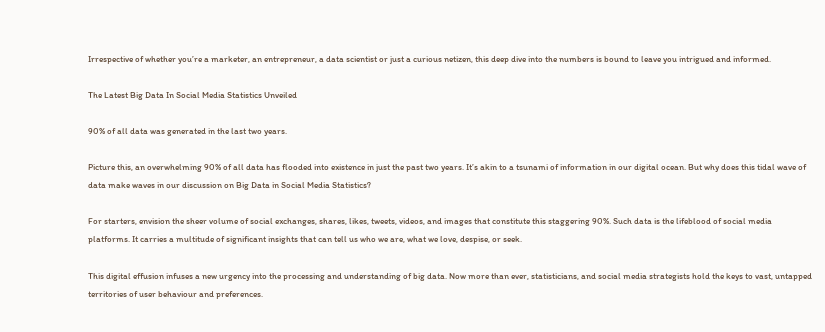Irrespective of whether you’re a marketer, an entrepreneur, a data scientist or just a curious netizen, this deep dive into the numbers is bound to leave you intrigued and informed.

The Latest Big Data In Social Media Statistics Unveiled

90% of all data was generated in the last two years.

Picture this, an overwhelming 90% of all data has flooded into existence in just the past two years. It’s akin to a tsunami of information in our digital ocean. But why does this tidal wave of data make waves in our discussion on Big Data in Social Media Statistics?

For starters, envision the sheer volume of social exchanges, shares, likes, tweets, videos, and images that constitute this staggering 90%. Such data is the lifeblood of social media platforms. It carries a multitude of significant insights that can tell us who we are, what we love, despise, or seek.

This digital effusion infuses a new urgency into the processing and understanding of big data. Now more than ever, statisticians, and social media strategists hold the keys to vast, untapped territories of user behaviour and preferences.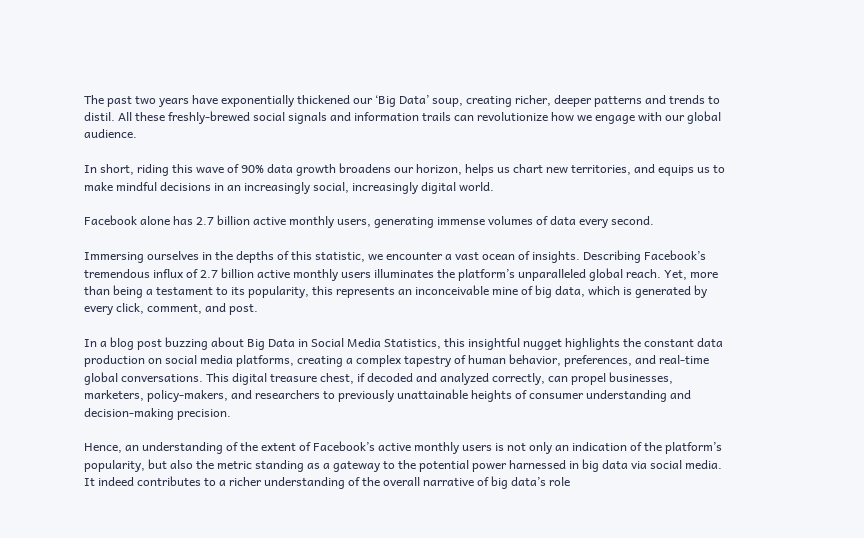The past two years have exponentially thickened our ‘Big Data’ soup, creating richer, deeper patterns and trends to distil. All these freshly-brewed social signals and information trails can revolutionize how we engage with our global audience.

In short, riding this wave of 90% data growth broadens our horizon, helps us chart new territories, and equips us to make mindful decisions in an increasingly social, increasingly digital world.

Facebook alone has 2.7 billion active monthly users, generating immense volumes of data every second.

Immersing ourselves in the depths of this statistic, we encounter a vast ocean of insights. Describing Facebook’s tremendous influx of 2.7 billion active monthly users illuminates the platform’s unparalleled global reach. Yet, more than being a testament to its popularity, this represents an inconceivable mine of big data, which is generated by every click, comment, and post.

In a blog post buzzing about Big Data in Social Media Statistics, this insightful nugget highlights the constant data production on social media platforms, creating a complex tapestry of human behavior, preferences, and real-time global conversations. This digital treasure chest, if decoded and analyzed correctly, can propel businesses, marketers, policy-makers, and researchers to previously unattainable heights of consumer understanding and decision-making precision.

Hence, an understanding of the extent of Facebook’s active monthly users is not only an indication of the platform’s popularity, but also the metric standing as a gateway to the potential power harnessed in big data via social media. It indeed contributes to a richer understanding of the overall narrative of big data’s role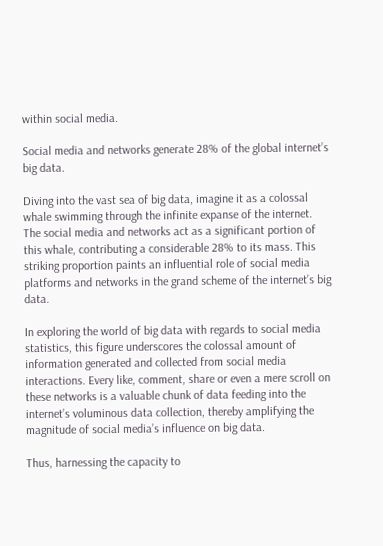within social media.

Social media and networks generate 28% of the global internet’s big data.

Diving into the vast sea of big data, imagine it as a colossal whale swimming through the infinite expanse of the internet. The social media and networks act as a significant portion of this whale, contributing a considerable 28% to its mass. This striking proportion paints an influential role of social media platforms and networks in the grand scheme of the internet’s big data.

In exploring the world of big data with regards to social media statistics, this figure underscores the colossal amount of information generated and collected from social media interactions. Every like, comment, share or even a mere scroll on these networks is a valuable chunk of data feeding into the internet’s voluminous data collection, thereby amplifying the magnitude of social media’s influence on big data.

Thus, harnessing the capacity to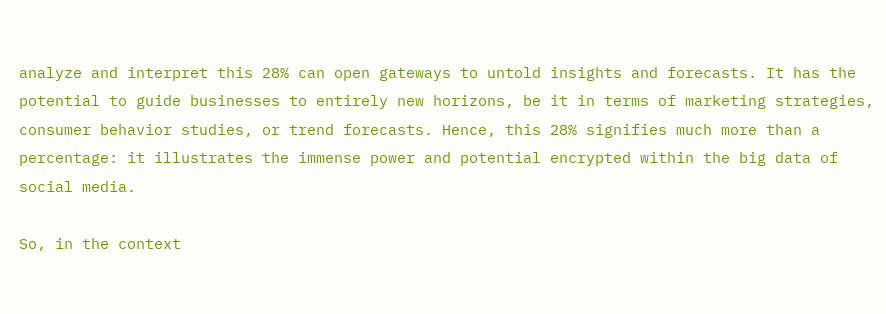analyze and interpret this 28% can open gateways to untold insights and forecasts. It has the potential to guide businesses to entirely new horizons, be it in terms of marketing strategies, consumer behavior studies, or trend forecasts. Hence, this 28% signifies much more than a percentage: it illustrates the immense power and potential encrypted within the big data of social media.

So, in the context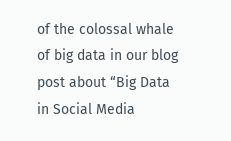of the colossal whale of big data in our blog post about “Big Data in Social Media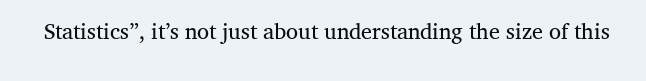Statistics”, it’s not just about understanding the size of this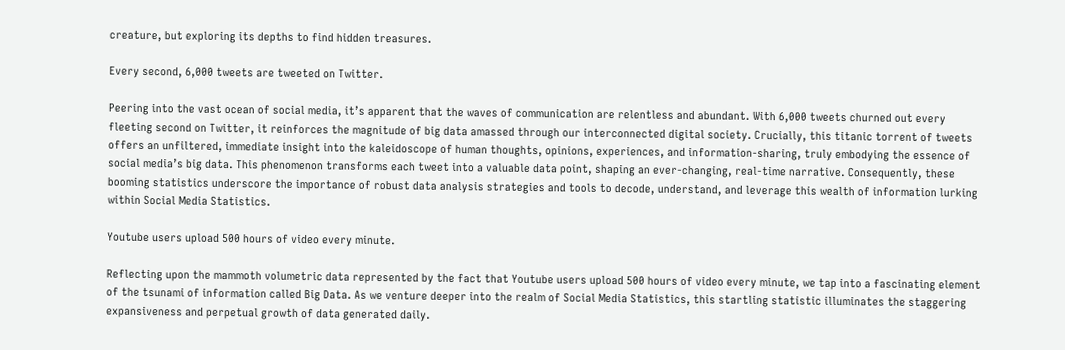creature, but exploring its depths to find hidden treasures.

Every second, 6,000 tweets are tweeted on Twitter.

Peering into the vast ocean of social media, it’s apparent that the waves of communication are relentless and abundant. With 6,000 tweets churned out every fleeting second on Twitter, it reinforces the magnitude of big data amassed through our interconnected digital society. Crucially, this titanic torrent of tweets offers an unfiltered, immediate insight into the kaleidoscope of human thoughts, opinions, experiences, and information-sharing, truly embodying the essence of social media’s big data. This phenomenon transforms each tweet into a valuable data point, shaping an ever-changing, real-time narrative. Consequently, these booming statistics underscore the importance of robust data analysis strategies and tools to decode, understand, and leverage this wealth of information lurking within Social Media Statistics.

Youtube users upload 500 hours of video every minute.

Reflecting upon the mammoth volumetric data represented by the fact that Youtube users upload 500 hours of video every minute, we tap into a fascinating element of the tsunami of information called Big Data. As we venture deeper into the realm of Social Media Statistics, this startling statistic illuminates the staggering expansiveness and perpetual growth of data generated daily.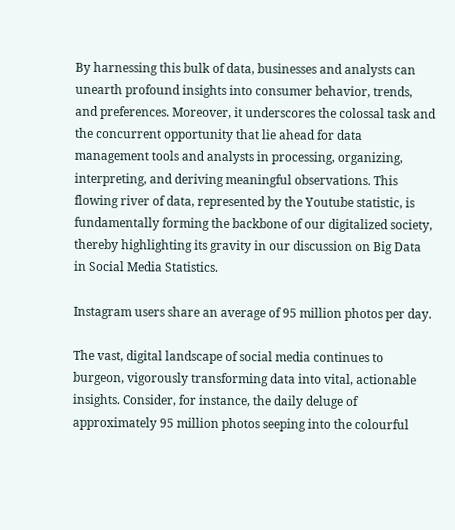By harnessing this bulk of data, businesses and analysts can unearth profound insights into consumer behavior, trends, and preferences. Moreover, it underscores the colossal task and the concurrent opportunity that lie ahead for data management tools and analysts in processing, organizing, interpreting, and deriving meaningful observations. This flowing river of data, represented by the Youtube statistic, is fundamentally forming the backbone of our digitalized society, thereby highlighting its gravity in our discussion on Big Data in Social Media Statistics.

Instagram users share an average of 95 million photos per day.

The vast, digital landscape of social media continues to burgeon, vigorously transforming data into vital, actionable insights. Consider, for instance, the daily deluge of approximately 95 million photos seeping into the colourful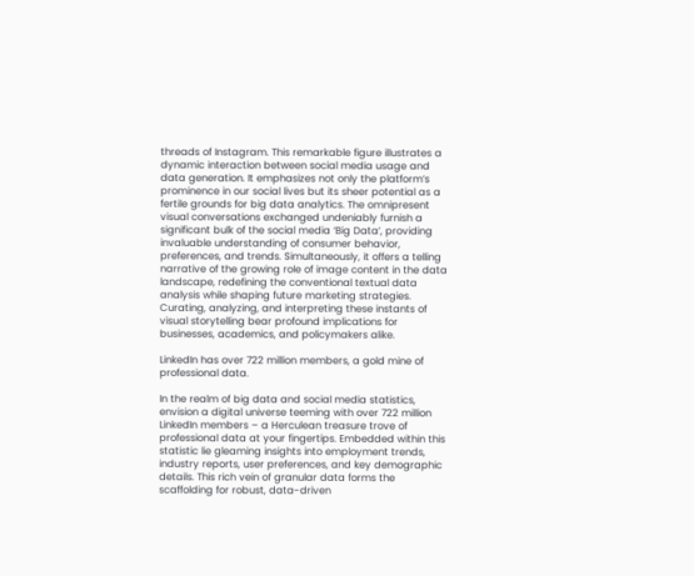threads of Instagram. This remarkable figure illustrates a dynamic interaction between social media usage and data generation. It emphasizes not only the platform’s prominence in our social lives but its sheer potential as a fertile grounds for big data analytics. The omnipresent visual conversations exchanged undeniably furnish a significant bulk of the social media ‘Big Data’, providing invaluable understanding of consumer behavior, preferences, and trends. Simultaneously, it offers a telling narrative of the growing role of image content in the data landscape, redefining the conventional textual data analysis while shaping future marketing strategies. Curating, analyzing, and interpreting these instants of visual storytelling bear profound implications for businesses, academics, and policymakers alike.

LinkedIn has over 722 million members, a gold mine of professional data.

In the realm of big data and social media statistics, envision a digital universe teeming with over 722 million LinkedIn members – a Herculean treasure trove of professional data at your fingertips. Embedded within this statistic lie gleaming insights into employment trends, industry reports, user preferences, and key demographic details. This rich vein of granular data forms the scaffolding for robust, data-driven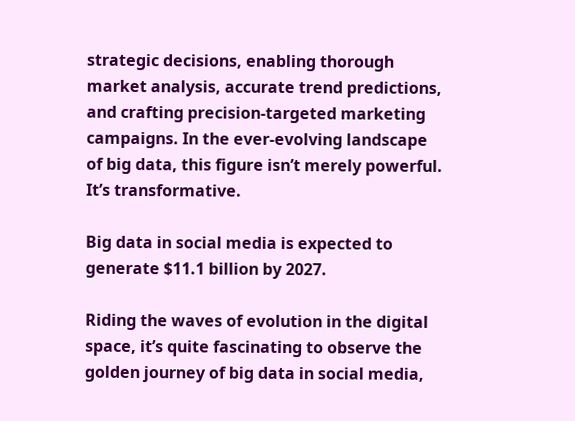strategic decisions, enabling thorough market analysis, accurate trend predictions, and crafting precision-targeted marketing campaigns. In the ever-evolving landscape of big data, this figure isn’t merely powerful. It’s transformative.

Big data in social media is expected to generate $11.1 billion by 2027.

Riding the waves of evolution in the digital space, it’s quite fascinating to observe the golden journey of big data in social media,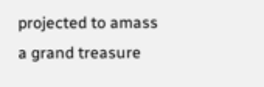projected to amass a grand treasure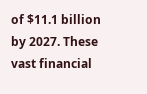of $11.1 billion by 2027. These vast financial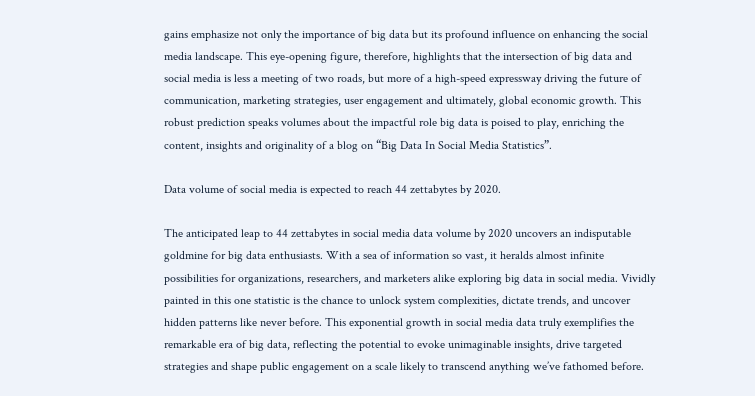gains emphasize not only the importance of big data but its profound influence on enhancing the social media landscape. This eye-opening figure, therefore, highlights that the intersection of big data and social media is less a meeting of two roads, but more of a high-speed expressway driving the future of communication, marketing strategies, user engagement and ultimately, global economic growth. This robust prediction speaks volumes about the impactful role big data is poised to play, enriching the content, insights and originality of a blog on “Big Data In Social Media Statistics”.

Data volume of social media is expected to reach 44 zettabytes by 2020.

The anticipated leap to 44 zettabytes in social media data volume by 2020 uncovers an indisputable goldmine for big data enthusiasts. With a sea of information so vast, it heralds almost infinite possibilities for organizations, researchers, and marketers alike exploring big data in social media. Vividly painted in this one statistic is the chance to unlock system complexities, dictate trends, and uncover hidden patterns like never before. This exponential growth in social media data truly exemplifies the remarkable era of big data, reflecting the potential to evoke unimaginable insights, drive targeted strategies and shape public engagement on a scale likely to transcend anything we’ve fathomed before.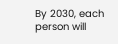By 2030, each person will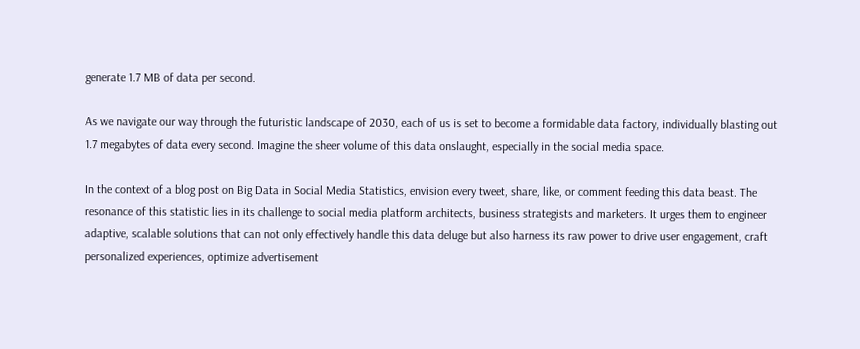generate 1.7 MB of data per second.

As we navigate our way through the futuristic landscape of 2030, each of us is set to become a formidable data factory, individually blasting out 1.7 megabytes of data every second. Imagine the sheer volume of this data onslaught, especially in the social media space.

In the context of a blog post on Big Data in Social Media Statistics, envision every tweet, share, like, or comment feeding this data beast. The resonance of this statistic lies in its challenge to social media platform architects, business strategists and marketers. It urges them to engineer adaptive, scalable solutions that can not only effectively handle this data deluge but also harness its raw power to drive user engagement, craft personalized experiences, optimize advertisement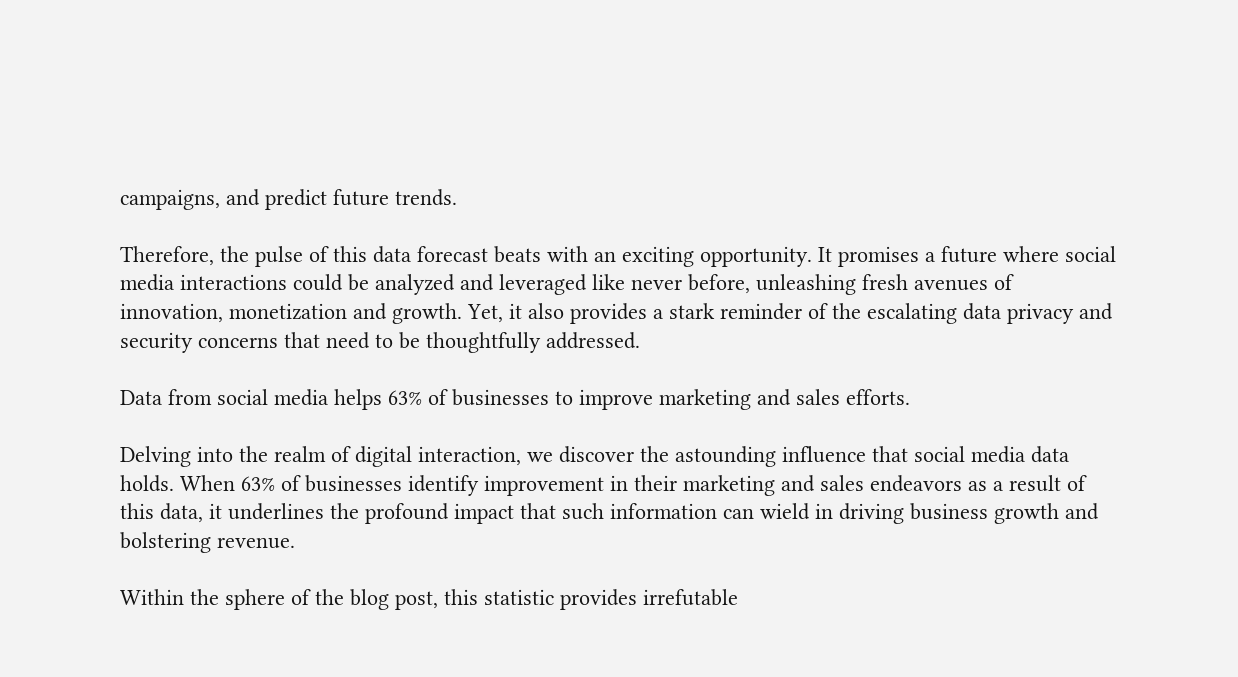campaigns, and predict future trends.

Therefore, the pulse of this data forecast beats with an exciting opportunity. It promises a future where social media interactions could be analyzed and leveraged like never before, unleashing fresh avenues of innovation, monetization and growth. Yet, it also provides a stark reminder of the escalating data privacy and security concerns that need to be thoughtfully addressed.

Data from social media helps 63% of businesses to improve marketing and sales efforts.

Delving into the realm of digital interaction, we discover the astounding influence that social media data holds. When 63% of businesses identify improvement in their marketing and sales endeavors as a result of this data, it underlines the profound impact that such information can wield in driving business growth and bolstering revenue.

Within the sphere of the blog post, this statistic provides irrefutable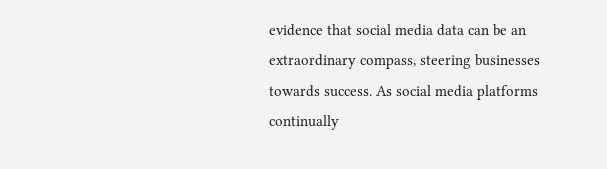evidence that social media data can be an extraordinary compass, steering businesses towards success. As social media platforms continually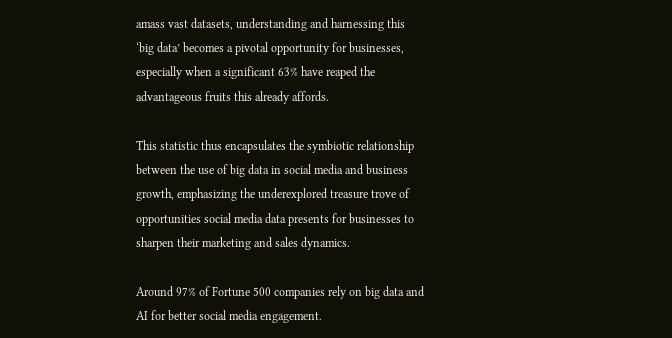amass vast datasets, understanding and harnessing this ‘big data’ becomes a pivotal opportunity for businesses, especially when a significant 63% have reaped the advantageous fruits this already affords.

This statistic thus encapsulates the symbiotic relationship between the use of big data in social media and business growth, emphasizing the underexplored treasure trove of opportunities social media data presents for businesses to sharpen their marketing and sales dynamics.

Around 97% of Fortune 500 companies rely on big data and AI for better social media engagement.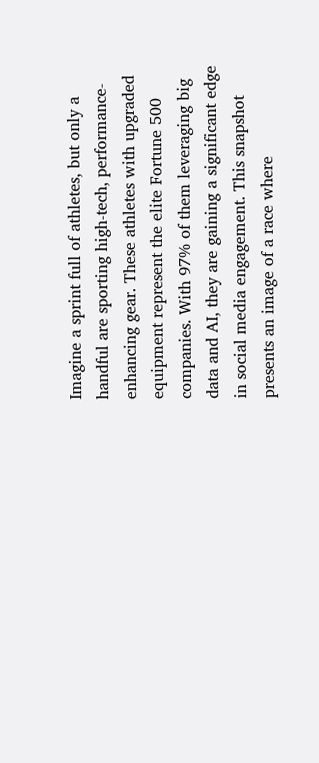Imagine a sprint full of athletes, but only a handful are sporting high-tech, performance-enhancing gear. These athletes with upgraded equipment represent the elite Fortune 500 companies. With 97% of them leveraging big data and AI, they are gaining a significant edge in social media engagement. This snapshot presents an image of a race where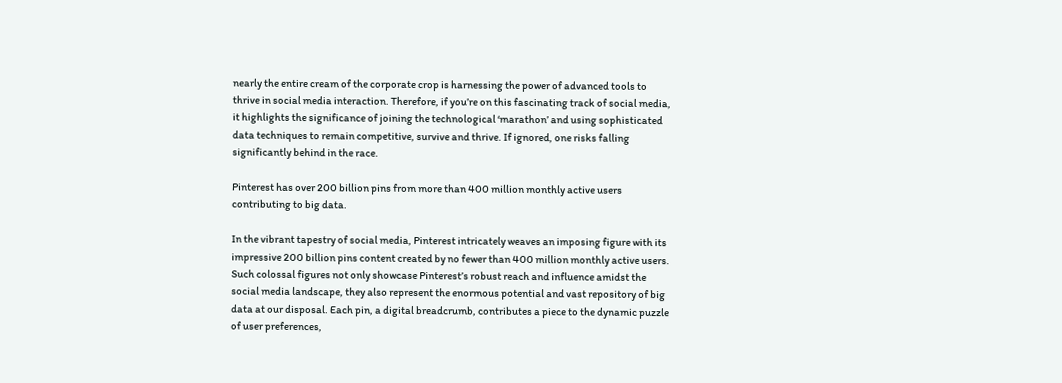nearly the entire cream of the corporate crop is harnessing the power of advanced tools to thrive in social media interaction. Therefore, if you’re on this fascinating track of social media, it highlights the significance of joining the technological ‘marathon’ and using sophisticated data techniques to remain competitive, survive and thrive. If ignored, one risks falling significantly behind in the race.

Pinterest has over 200 billion pins from more than 400 million monthly active users contributing to big data.

In the vibrant tapestry of social media, Pinterest intricately weaves an imposing figure with its impressive 200 billion pins content created by no fewer than 400 million monthly active users. Such colossal figures not only showcase Pinterest’s robust reach and influence amidst the social media landscape, they also represent the enormous potential and vast repository of big data at our disposal. Each pin, a digital breadcrumb, contributes a piece to the dynamic puzzle of user preferences,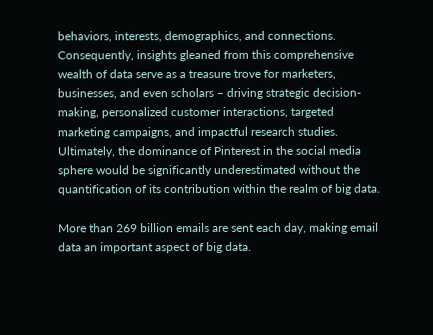behaviors, interests, demographics, and connections. Consequently, insights gleaned from this comprehensive wealth of data serve as a treasure trove for marketers, businesses, and even scholars – driving strategic decision-making, personalized customer interactions, targeted marketing campaigns, and impactful research studies. Ultimately, the dominance of Pinterest in the social media sphere would be significantly underestimated without the quantification of its contribution within the realm of big data.

More than 269 billion emails are sent each day, making email data an important aspect of big data.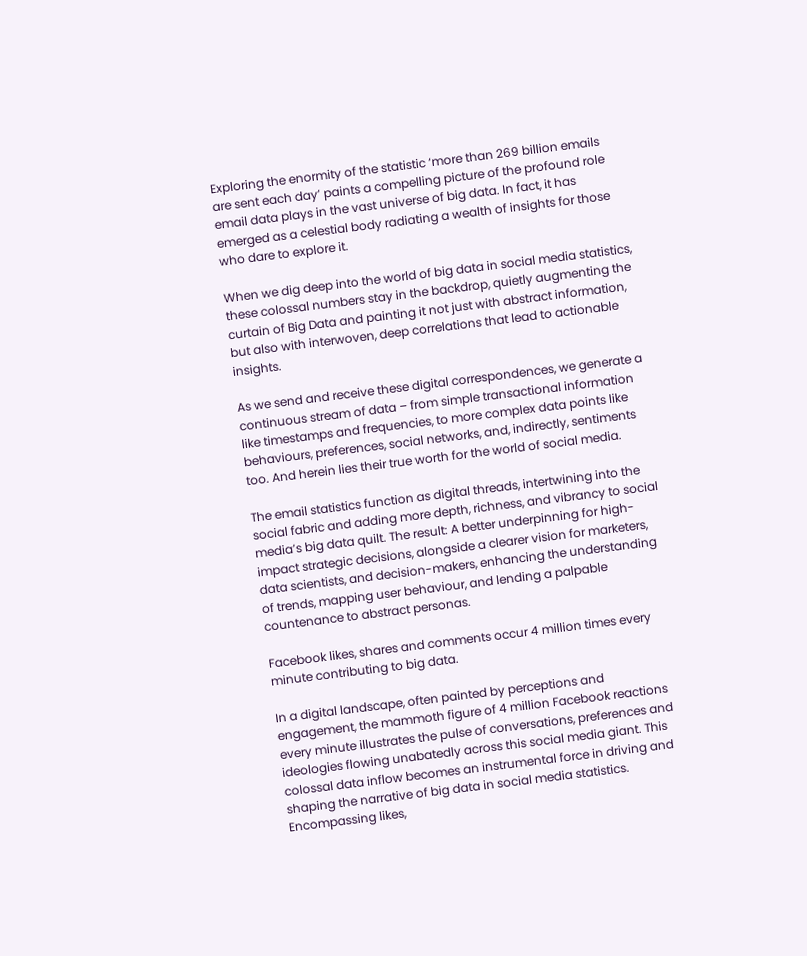Exploring the enormity of the statistic ‘more than 269 billion emails are sent each day’ paints a compelling picture of the profound role email data plays in the vast universe of big data. In fact, it has emerged as a celestial body radiating a wealth of insights for those who dare to explore it.

When we dig deep into the world of big data in social media statistics, these colossal numbers stay in the backdrop, quietly augmenting the curtain of Big Data and painting it not just with abstract information, but also with interwoven, deep correlations that lead to actionable insights.

As we send and receive these digital correspondences, we generate a continuous stream of data – from simple transactional information like timestamps and frequencies, to more complex data points like behaviours, preferences, social networks, and, indirectly, sentiments too. And herein lies their true worth for the world of social media.

The email statistics function as digital threads, intertwining into the social fabric and adding more depth, richness, and vibrancy to social media’s big data quilt. The result: A better underpinning for high-impact strategic decisions, alongside a clearer vision for marketers, data scientists, and decision-makers, enhancing the understanding of trends, mapping user behaviour, and lending a palpable countenance to abstract personas.

Facebook likes, shares and comments occur 4 million times every minute contributing to big data.

In a digital landscape, often painted by perceptions and engagement, the mammoth figure of 4 million Facebook reactions every minute illustrates the pulse of conversations, preferences and ideologies flowing unabatedly across this social media giant. This colossal data inflow becomes an instrumental force in driving and shaping the narrative of big data in social media statistics. Encompassing likes,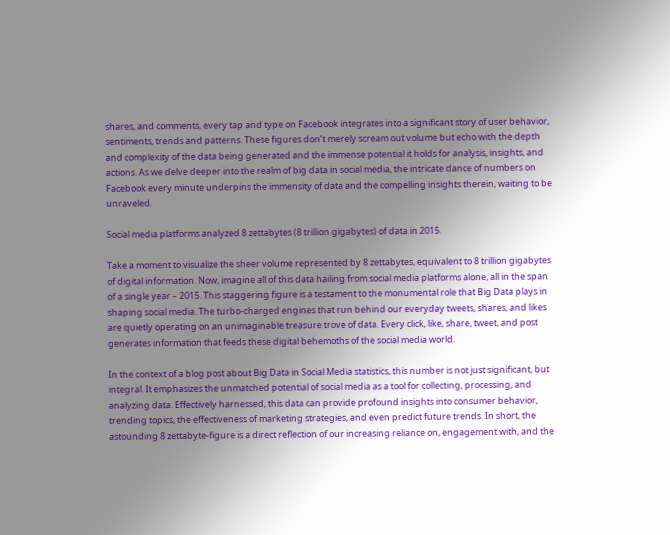shares, and comments, every tap and type on Facebook integrates into a significant story of user behavior, sentiments, trends and patterns. These figures don’t merely scream out volume but echo with the depth and complexity of the data being generated and the immense potential it holds for analysis, insights, and actions. As we delve deeper into the realm of big data in social media, the intricate dance of numbers on Facebook every minute underpins the immensity of data and the compelling insights therein, waiting to be unraveled.

Social media platforms analyzed 8 zettabytes (8 trillion gigabytes) of data in 2015.

Take a moment to visualize the sheer volume represented by 8 zettabytes, equivalent to 8 trillion gigabytes of digital information. Now, imagine all of this data hailing from social media platforms alone, all in the span of a single year – 2015. This staggering figure is a testament to the monumental role that Big Data plays in shaping social media. The turbo-charged engines that run behind our everyday tweets, shares, and likes are quietly operating on an unimaginable treasure trove of data. Every click, like, share, tweet, and post generates information that feeds these digital behemoths of the social media world.

In the context of a blog post about Big Data in Social Media statistics, this number is not just significant, but integral. It emphasizes the unmatched potential of social media as a tool for collecting, processing, and analyzing data. Effectively harnessed, this data can provide profound insights into consumer behavior, trending topics, the effectiveness of marketing strategies, and even predict future trends. In short, the astounding 8 zettabyte-figure is a direct reflection of our increasing reliance on, engagement with, and the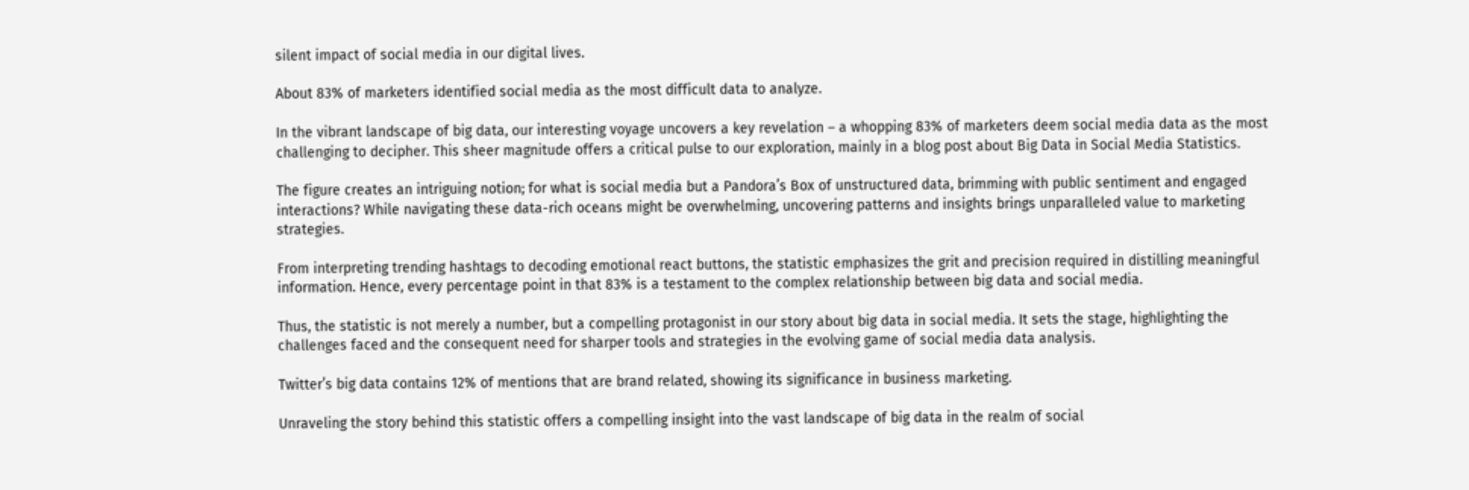silent impact of social media in our digital lives.

About 83% of marketers identified social media as the most difficult data to analyze.

In the vibrant landscape of big data, our interesting voyage uncovers a key revelation – a whopping 83% of marketers deem social media data as the most challenging to decipher. This sheer magnitude offers a critical pulse to our exploration, mainly in a blog post about Big Data in Social Media Statistics.

The figure creates an intriguing notion; for what is social media but a Pandora’s Box of unstructured data, brimming with public sentiment and engaged interactions? While navigating these data-rich oceans might be overwhelming, uncovering patterns and insights brings unparalleled value to marketing strategies.

From interpreting trending hashtags to decoding emotional react buttons, the statistic emphasizes the grit and precision required in distilling meaningful information. Hence, every percentage point in that 83% is a testament to the complex relationship between big data and social media.

Thus, the statistic is not merely a number, but a compelling protagonist in our story about big data in social media. It sets the stage, highlighting the challenges faced and the consequent need for sharper tools and strategies in the evolving game of social media data analysis.

Twitter’s big data contains 12% of mentions that are brand related, showing its significance in business marketing.

Unraveling the story behind this statistic offers a compelling insight into the vast landscape of big data in the realm of social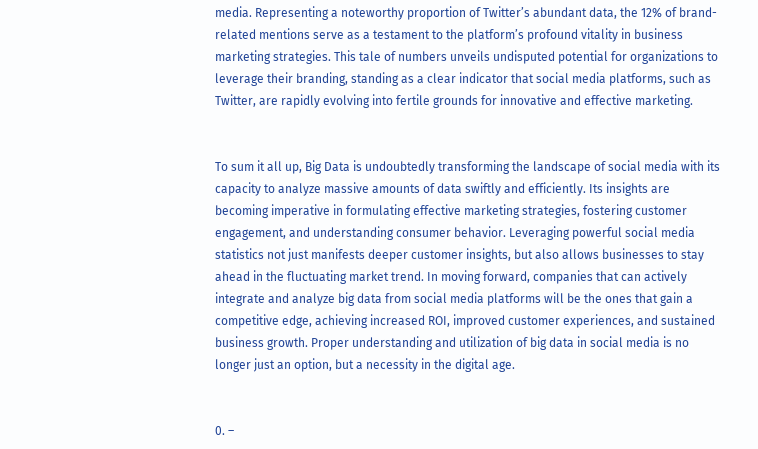media. Representing a noteworthy proportion of Twitter’s abundant data, the 12% of brand-related mentions serve as a testament to the platform’s profound vitality in business marketing strategies. This tale of numbers unveils undisputed potential for organizations to leverage their branding, standing as a clear indicator that social media platforms, such as Twitter, are rapidly evolving into fertile grounds for innovative and effective marketing.


To sum it all up, Big Data is undoubtedly transforming the landscape of social media with its capacity to analyze massive amounts of data swiftly and efficiently. Its insights are becoming imperative in formulating effective marketing strategies, fostering customer engagement, and understanding consumer behavior. Leveraging powerful social media statistics not just manifests deeper customer insights, but also allows businesses to stay ahead in the fluctuating market trend. In moving forward, companies that can actively integrate and analyze big data from social media platforms will be the ones that gain a competitive edge, achieving increased ROI, improved customer experiences, and sustained business growth. Proper understanding and utilization of big data in social media is no longer just an option, but a necessity in the digital age.


0. –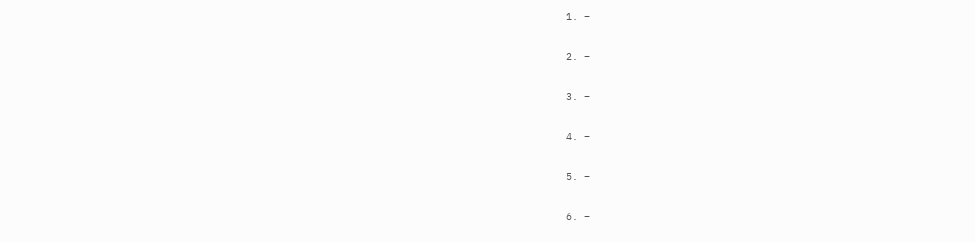1. –

2. –

3. –

4. –

5. –

6. –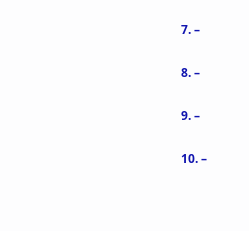7. –

8. –

9. –

10. –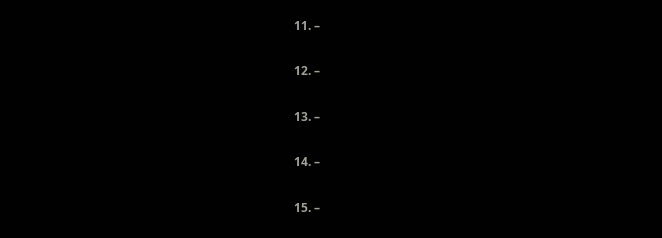11. –

12. –

13. –

14. –

15. –